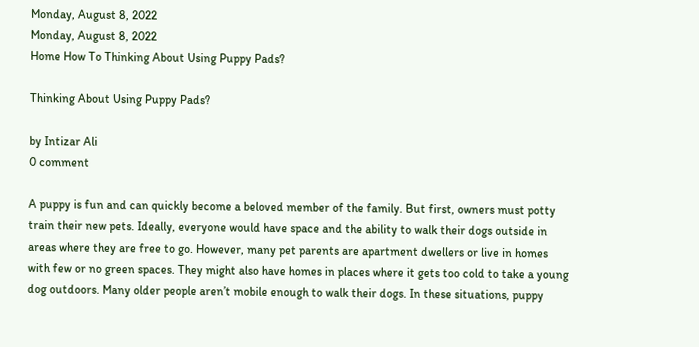Monday, August 8, 2022
Monday, August 8, 2022
Home How To Thinking About Using Puppy Pads?

Thinking About Using Puppy Pads?

by Intizar Ali
0 comment

A puppy is fun and can quickly become a beloved member of the family. But first, owners must potty train their new pets. Ideally, everyone would have space and the ability to walk their dogs outside in areas where they are free to go. However, many pet parents are apartment dwellers or live in homes with few or no green spaces. They might also have homes in places where it gets too cold to take a young dog outdoors. Many older people aren’t mobile enough to walk their dogs. In these situations, puppy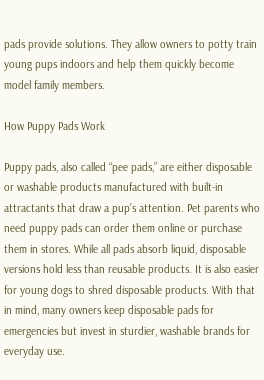pads provide solutions. They allow owners to potty train young pups indoors and help them quickly become model family members.

How Puppy Pads Work

Puppy pads, also called “pee pads,” are either disposable or washable products manufactured with built-in attractants that draw a pup’s attention. Pet parents who need puppy pads can order them online or purchase them in stores. While all pads absorb liquid, disposable versions hold less than reusable products. It is also easier for young dogs to shred disposable products. With that in mind, many owners keep disposable pads for emergencies but invest in sturdier, washable brands for everyday use.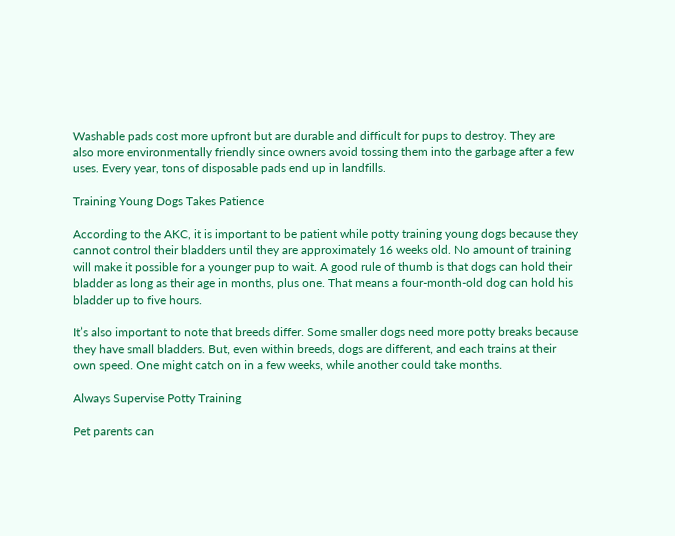Washable pads cost more upfront but are durable and difficult for pups to destroy. They are also more environmentally friendly since owners avoid tossing them into the garbage after a few uses. Every year, tons of disposable pads end up in landfills.

Training Young Dogs Takes Patience

According to the AKC, it is important to be patient while potty training young dogs because they cannot control their bladders until they are approximately 16 weeks old. No amount of training will make it possible for a younger pup to wait. A good rule of thumb is that dogs can hold their bladder as long as their age in months, plus one. That means a four-month-old dog can hold his bladder up to five hours.

It’s also important to note that breeds differ. Some smaller dogs need more potty breaks because they have small bladders. But, even within breeds, dogs are different, and each trains at their own speed. One might catch on in a few weeks, while another could take months.

Always Supervise Potty Training

Pet parents can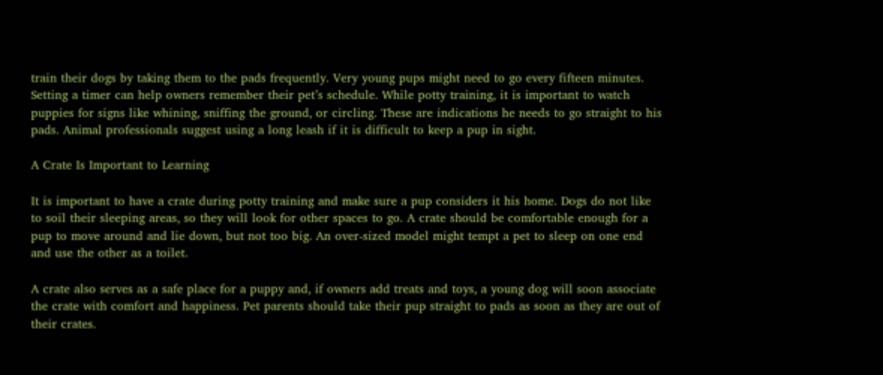train their dogs by taking them to the pads frequently. Very young pups might need to go every fifteen minutes. Setting a timer can help owners remember their pet’s schedule. While potty training, it is important to watch puppies for signs like whining, sniffing the ground, or circling. These are indications he needs to go straight to his pads. Animal professionals suggest using a long leash if it is difficult to keep a pup in sight.

A Crate Is Important to Learning

It is important to have a crate during potty training and make sure a pup considers it his home. Dogs do not like to soil their sleeping areas, so they will look for other spaces to go. A crate should be comfortable enough for a pup to move around and lie down, but not too big. An over-sized model might tempt a pet to sleep on one end and use the other as a toilet.

A crate also serves as a safe place for a puppy and, if owners add treats and toys, a young dog will soon associate the crate with comfort and happiness. Pet parents should take their pup straight to pads as soon as they are out of their crates.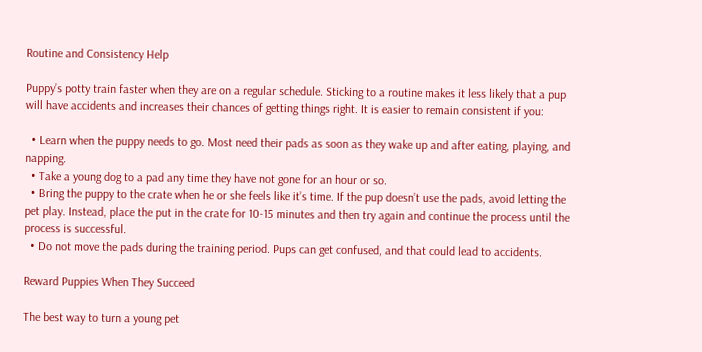Routine and Consistency Help

Puppy’s potty train faster when they are on a regular schedule. Sticking to a routine makes it less likely that a pup will have accidents and increases their chances of getting things right. It is easier to remain consistent if you:

  • Learn when the puppy needs to go. Most need their pads as soon as they wake up and after eating, playing, and napping.
  • Take a young dog to a pad any time they have not gone for an hour or so.
  • Bring the puppy to the crate when he or she feels like it’s time. If the pup doesn’t use the pads, avoid letting the pet play. Instead, place the put in the crate for 10-15 minutes and then try again and continue the process until the process is successful.
  • Do not move the pads during the training period. Pups can get confused, and that could lead to accidents.

Reward Puppies When They Succeed

The best way to turn a young pet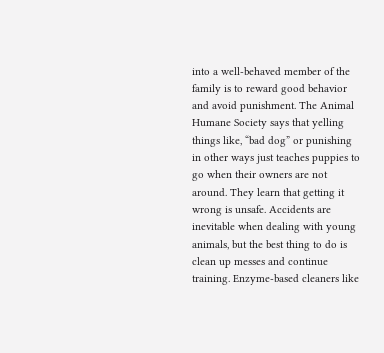into a well-behaved member of the family is to reward good behavior and avoid punishment. The Animal Humane Society says that yelling things like, “bad dog” or punishing in other ways just teaches puppies to go when their owners are not around. They learn that getting it wrong is unsafe. Accidents are inevitable when dealing with young animals, but the best thing to do is clean up messes and continue training. Enzyme-based cleaners like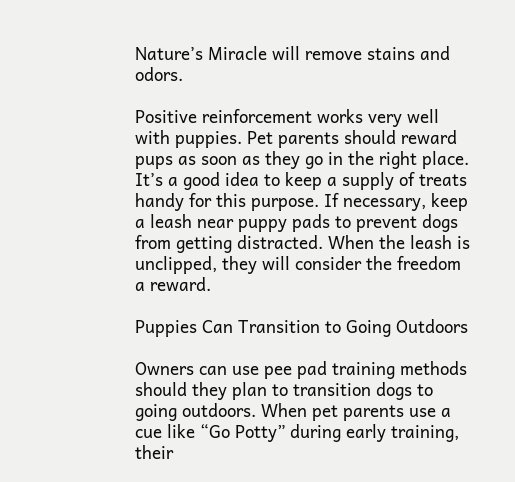Nature’s Miracle will remove stains and odors.

Positive reinforcement works very well with puppies. Pet parents should reward pups as soon as they go in the right place. It’s a good idea to keep a supply of treats handy for this purpose. If necessary, keep a leash near puppy pads to prevent dogs from getting distracted. When the leash is unclipped, they will consider the freedom a reward.

Puppies Can Transition to Going Outdoors

Owners can use pee pad training methods should they plan to transition dogs to going outdoors. When pet parents use a cue like “Go Potty” during early training, their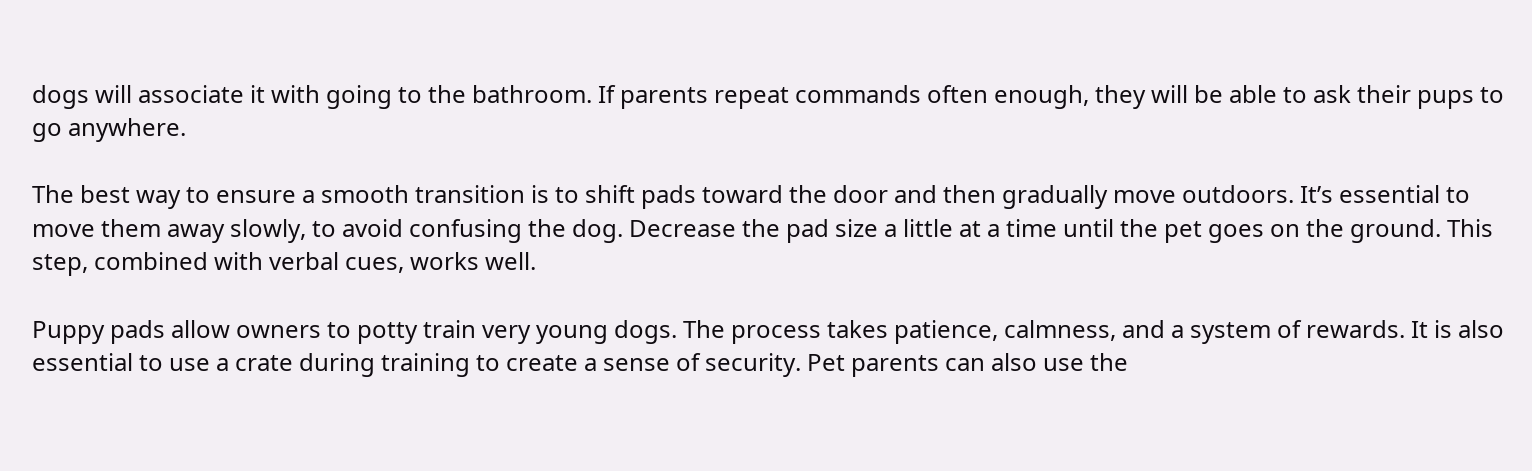dogs will associate it with going to the bathroom. If parents repeat commands often enough, they will be able to ask their pups to go anywhere.

The best way to ensure a smooth transition is to shift pads toward the door and then gradually move outdoors. It’s essential to move them away slowly, to avoid confusing the dog. Decrease the pad size a little at a time until the pet goes on the ground. This step, combined with verbal cues, works well.

Puppy pads allow owners to potty train very young dogs. The process takes patience, calmness, and a system of rewards. It is also essential to use a crate during training to create a sense of security. Pet parents can also use the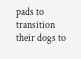pads to transition their dogs to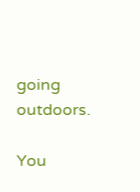going outdoors.

You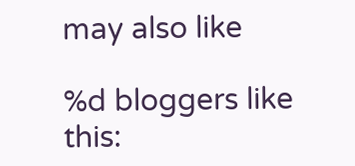may also like

%d bloggers like this: